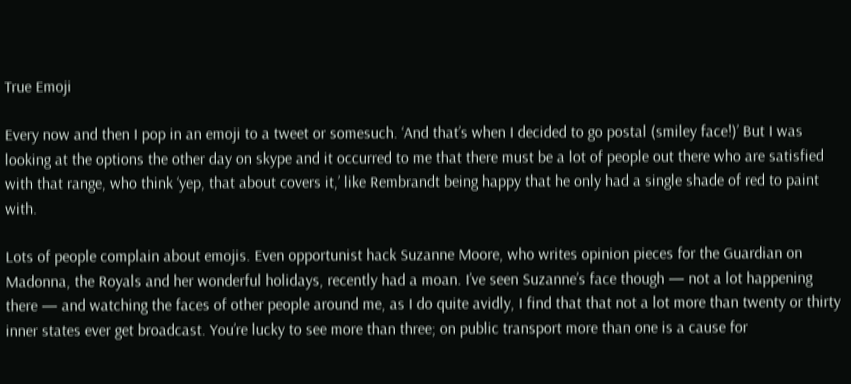True Emoji

Every now and then I pop in an emoji to a tweet or somesuch. ‘And that’s when I decided to go postal (smiley face!)’ But I was looking at the options the other day on skype and it occurred to me that there must be a lot of people out there who are satisfied with that range, who think ‘yep, that about covers it,’ like Rembrandt being happy that he only had a single shade of red to paint with.

Lots of people complain about emojis. Even opportunist hack Suzanne Moore, who writes opinion pieces for the Guardian on Madonna, the Royals and her wonderful holidays, recently had a moan. I’ve seen Suzanne’s face though — not a lot happening there — and watching the faces of other people around me, as I do quite avidly, I find that that not a lot more than twenty or thirty inner states ever get broadcast. You’re lucky to see more than three; on public transport more than one is a cause for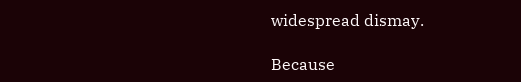widespread dismay.

Because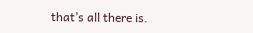that’s all there is.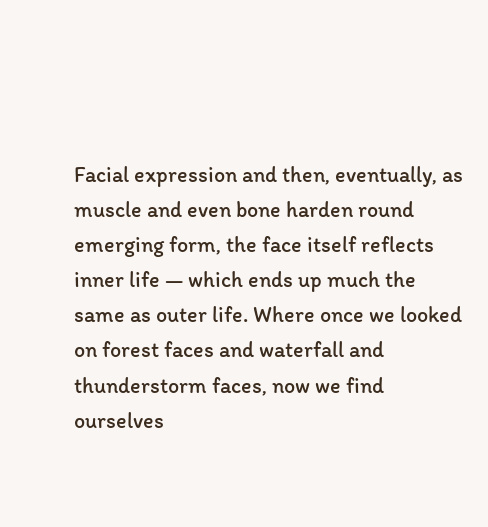Facial expression and then, eventually, as muscle and even bone harden round emerging form, the face itself reflects inner life — which ends up much the same as outer life. Where once we looked on forest faces and waterfall and thunderstorm faces, now we find ourselves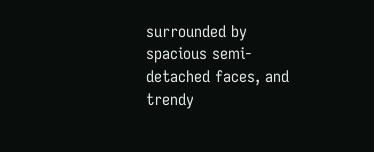surrounded by spacious semi-detached faces, and trendy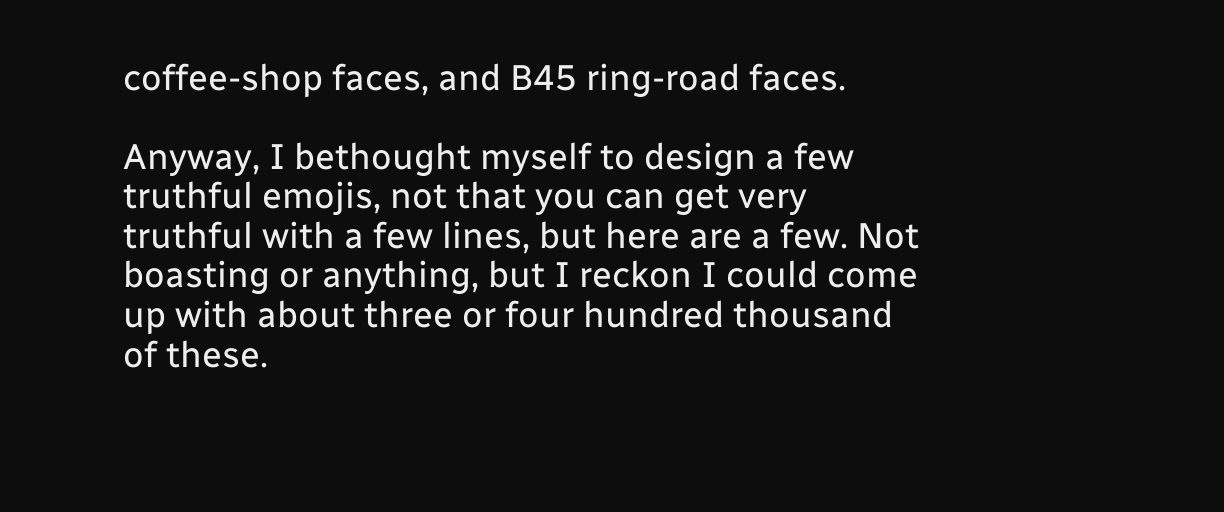coffee-shop faces, and B45 ring-road faces.

Anyway, I bethought myself to design a few truthful emojis, not that you can get very truthful with a few lines, but here are a few. Not boasting or anything, but I reckon I could come up with about three or four hundred thousand of these.